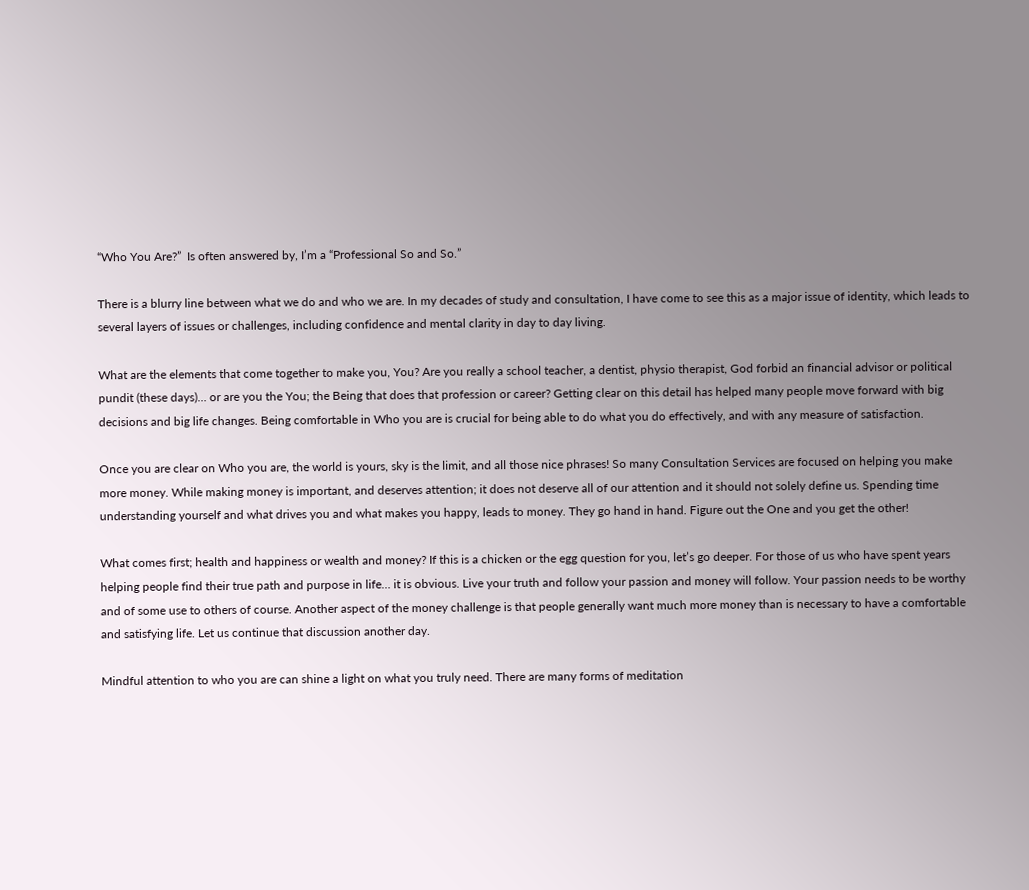“Who You Are?”  Is often answered by, I’m a “Professional So and So.”

There is a blurry line between what we do and who we are. In my decades of study and consultation, I have come to see this as a major issue of identity, which leads to several layers of issues or challenges, including confidence and mental clarity in day to day living.

What are the elements that come together to make you, You? Are you really a school teacher, a dentist, physio therapist, God forbid an financial advisor or political pundit (these days)… or are you the You; the Being that does that profession or career? Getting clear on this detail has helped many people move forward with big decisions and big life changes. Being comfortable in Who you are is crucial for being able to do what you do effectively, and with any measure of satisfaction.

Once you are clear on Who you are, the world is yours, sky is the limit, and all those nice phrases! So many Consultation Services are focused on helping you make more money. While making money is important, and deserves attention; it does not deserve all of our attention and it should not solely define us. Spending time understanding yourself and what drives you and what makes you happy, leads to money. They go hand in hand. Figure out the One and you get the other!

What comes first; health and happiness or wealth and money? If this is a chicken or the egg question for you, let’s go deeper. For those of us who have spent years helping people find their true path and purpose in life… it is obvious. Live your truth and follow your passion and money will follow. Your passion needs to be worthy and of some use to others of course. Another aspect of the money challenge is that people generally want much more money than is necessary to have a comfortable and satisfying life. Let us continue that discussion another day.

Mindful attention to who you are can shine a light on what you truly need. There are many forms of meditation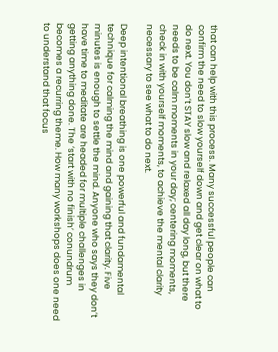that can help with this process. Many successful people can confirm the need to slow yourself down and get clear on what to do next. You don’t STAY slow and relaxed all day long, but there needs to be calm moments in your day; centering moments, check in with yourself moments, to achieve the mental clarity necessary to see what to do next.

Deep intentional breathing is one powerful and fundamental technique for calming the mind and gaining that clarity. Five minutes is enough to settle the mind. Anyone who says they don’t have time to meditate are headed for multiple challenges in getting anything done. The ‘start with no finish’ conundrum becomes a recurring theme. How many workshops does one need to understand that focus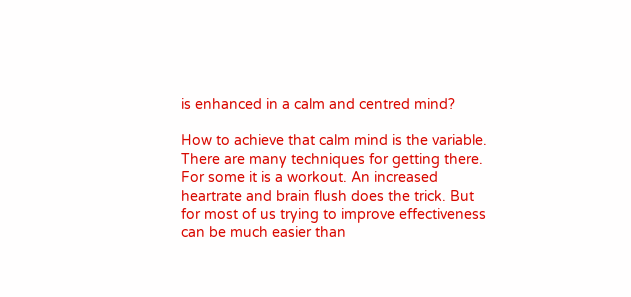is enhanced in a calm and centred mind?

How to achieve that calm mind is the variable. There are many techniques for getting there. For some it is a workout. An increased heartrate and brain flush does the trick. But for most of us trying to improve effectiveness can be much easier than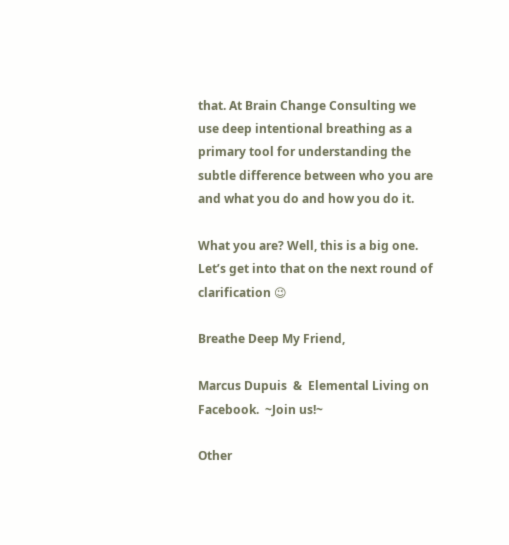that. At Brain Change Consulting we use deep intentional breathing as a primary tool for understanding the subtle difference between who you are and what you do and how you do it.

What you are? Well, this is a big one. Let’s get into that on the next round of clarification 😉

Breathe Deep My Friend,

Marcus Dupuis  &  Elemental Living on Facebook.  ~Join us!~

Other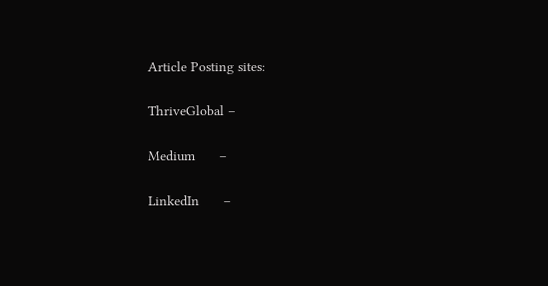Article Posting sites:

ThriveGlobal –

Medium      –

LinkedIn      –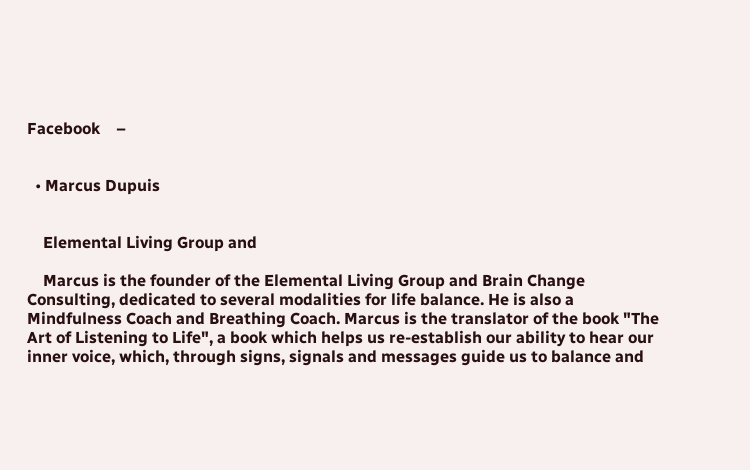Facebook    –


  • Marcus Dupuis


    Elemental Living Group and

    Marcus is the founder of the Elemental Living Group and Brain Change Consulting, dedicated to several modalities for life balance. He is also a Mindfulness Coach and Breathing Coach. Marcus is the translator of the book "The Art of Listening to Life", a book which helps us re-establish our ability to hear our inner voice, which, through signs, signals and messages guide us to balance and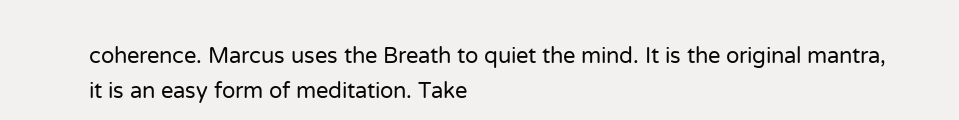coherence. Marcus uses the Breath to quiet the mind. It is the original mantra, it is an easy form of meditation. Take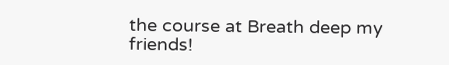the course at Breath deep my friends!